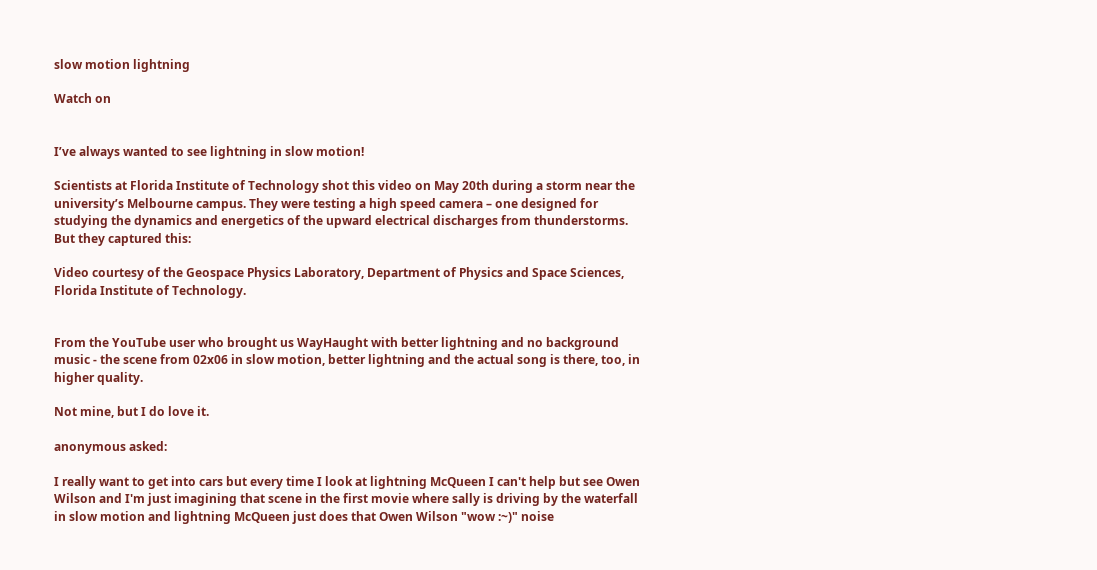slow motion lightning

Watch on


I’ve always wanted to see lightning in slow motion!

Scientists at Florida Institute of Technology shot this video on May 20th during a storm near the university’s Melbourne campus. They were testing a high speed camera – one designed for studying the dynamics and energetics of the upward electrical discharges from thunderstorms. But they captured this:

Video courtesy of the Geospace Physics Laboratory, Department of Physics and Space Sciences, Florida Institute of Technology.


From the YouTube user who brought us WayHaught with better lightning and no background music - the scene from 02x06 in slow motion, better lightning and the actual song is there, too, in higher quality.

Not mine, but I do love it.

anonymous asked:

I really want to get into cars but every time I look at lightning McQueen I can't help but see Owen Wilson and I'm just imagining that scene in the first movie where sally is driving by the waterfall in slow motion and lightning McQueen just does that Owen Wilson "wow :~)" noise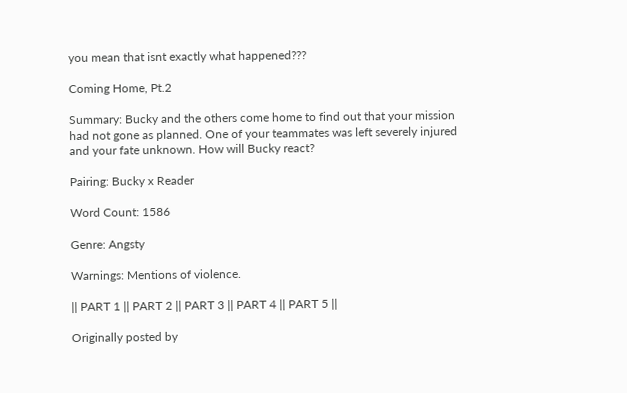you mean that isnt exactly what happened???

Coming Home, Pt.2

Summary: Bucky and the others come home to find out that your mission had not gone as planned. One of your teammates was left severely injured and your fate unknown. How will Bucky react?

Pairing: Bucky x Reader

Word Count: 1586

Genre: Angsty

Warnings: Mentions of violence.

|| PART 1 || PART 2 || PART 3 || PART 4 || PART 5 ||

Originally posted by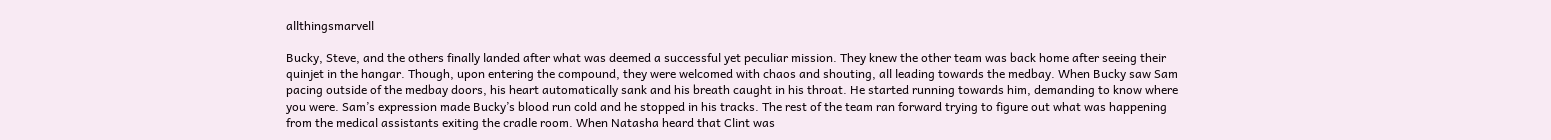allthingsmarvell

Bucky, Steve, and the others finally landed after what was deemed a successful yet peculiar mission. They knew the other team was back home after seeing their quinjet in the hangar. Though, upon entering the compound, they were welcomed with chaos and shouting, all leading towards the medbay. When Bucky saw Sam pacing outside of the medbay doors, his heart automatically sank and his breath caught in his throat. He started running towards him, demanding to know where you were. Sam’s expression made Bucky’s blood run cold and he stopped in his tracks. The rest of the team ran forward trying to figure out what was happening from the medical assistants exiting the cradle room. When Natasha heard that Clint was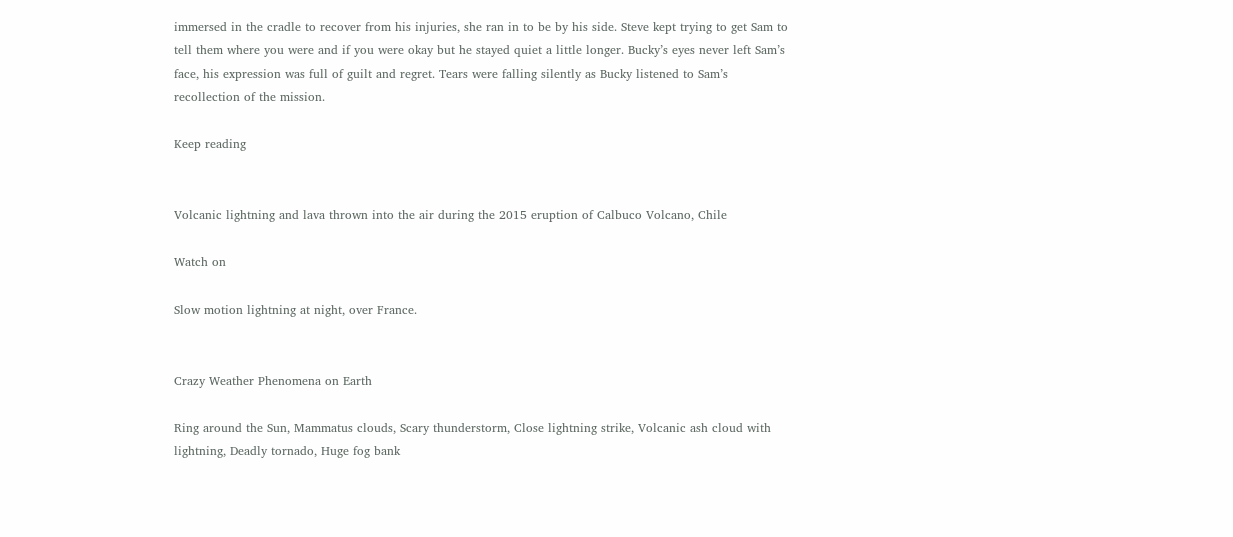immersed in the cradle to recover from his injuries, she ran in to be by his side. Steve kept trying to get Sam to tell them where you were and if you were okay but he stayed quiet a little longer. Bucky’s eyes never left Sam’s face, his expression was full of guilt and regret. Tears were falling silently as Bucky listened to Sam’s recollection of the mission.

Keep reading


Volcanic lightning and lava thrown into the air during the 2015 eruption of Calbuco Volcano, Chile

Watch on

Slow motion lightning at night, over France.


Crazy Weather Phenomena on Earth

Ring around the Sun, Mammatus clouds, Scary thunderstorm, Close lightning strike, Volcanic ash cloud with lightning, Deadly tornado, Huge fog bank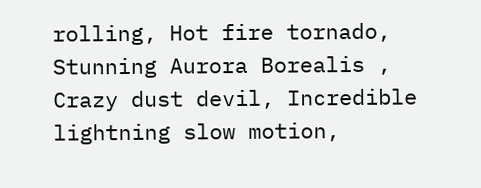rolling, Hot fire tornado, Stunning Aurora Borealis , Crazy dust devil, Incredible lightning slow motion,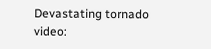Devastating tornado
video: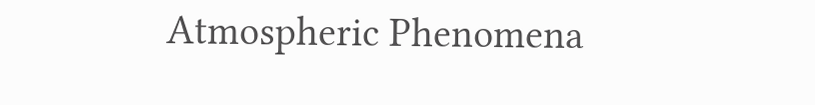Atmospheric Phenomena